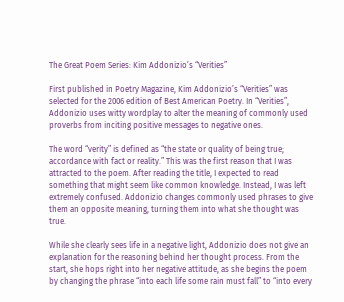The Great Poem Series: Kim Addonizio’s “Verities”

First published in Poetry Magazine, Kim Addonizio’s “Verities” was selected for the 2006 edition of Best American Poetry. In “Verities”, Addonizio uses witty wordplay to alter the meaning of commonly used proverbs from inciting positive messages to negative ones.

The word “verity” is defined as “the state or quality of being true; accordance with fact or reality.” This was the first reason that I was attracted to the poem. After reading the title, I expected to read something that might seem like common knowledge. Instead, I was left extremely confused. Addonizio changes commonly used phrases to give them an opposite meaning, turning them into what she thought was true.

While she clearly sees life in a negative light, Addonizio does not give an explanation for the reasoning behind her thought process. From the start, she hops right into her negative attitude, as she begins the poem by changing the phrase “into each life some rain must fall” to “into every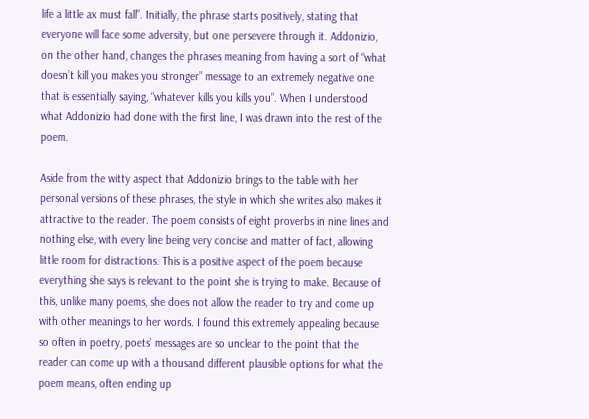life a little ax must fall”. Initially, the phrase starts positively, stating that everyone will face some adversity, but one persevere through it. Addonizio, on the other hand, changes the phrases meaning from having a sort of “what doesn’t kill you makes you stronger” message to an extremely negative one that is essentially saying, “whatever kills you kills you”. When I understood what Addonizio had done with the first line, I was drawn into the rest of the poem.

Aside from the witty aspect that Addonizio brings to the table with her personal versions of these phrases, the style in which she writes also makes it attractive to the reader. The poem consists of eight proverbs in nine lines and nothing else, with every line being very concise and matter of fact, allowing little room for distractions. This is a positive aspect of the poem because everything she says is relevant to the point she is trying to make. Because of this, unlike many poems, she does not allow the reader to try and come up with other meanings to her words. I found this extremely appealing because so often in poetry, poets’ messages are so unclear to the point that the reader can come up with a thousand different plausible options for what the poem means, often ending up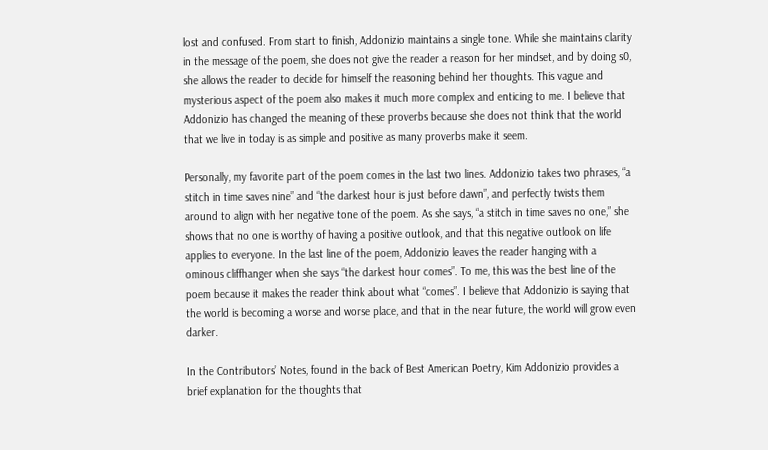lost and confused. From start to finish, Addonizio maintains a single tone. While she maintains clarity in the message of the poem, she does not give the reader a reason for her mindset, and by doing s0, she allows the reader to decide for himself the reasoning behind her thoughts. This vague and mysterious aspect of the poem also makes it much more complex and enticing to me. I believe that Addonizio has changed the meaning of these proverbs because she does not think that the world that we live in today is as simple and positive as many proverbs make it seem.

Personally, my favorite part of the poem comes in the last two lines. Addonizio takes two phrases, “a stitch in time saves nine” and “the darkest hour is just before dawn”, and perfectly twists them around to align with her negative tone of the poem. As she says, “a stitch in time saves no one,” she shows that no one is worthy of having a positive outlook, and that this negative outlook on life applies to everyone. In the last line of the poem, Addonizio leaves the reader hanging with a ominous cliffhanger when she says “the darkest hour comes”. To me, this was the best line of the poem because it makes the reader think about what “comes”. I believe that Addonizio is saying that the world is becoming a worse and worse place, and that in the near future, the world will grow even darker.

In the Contributors’ Notes, found in the back of Best American Poetry, Kim Addonizio provides a brief explanation for the thoughts that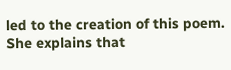led to the creation of this poem. She explains that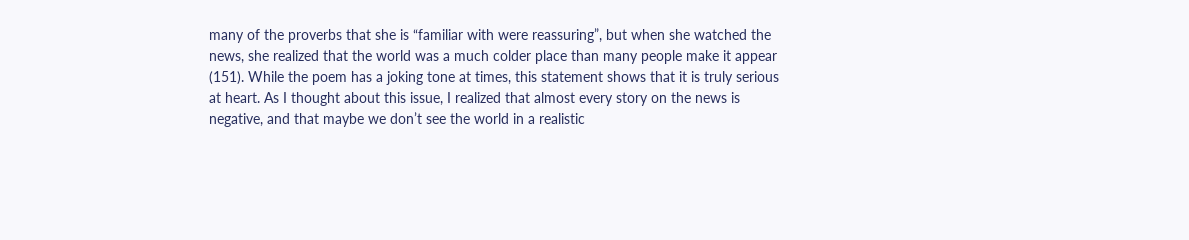many of the proverbs that she is “familiar with were reassuring”, but when she watched the news, she realized that the world was a much colder place than many people make it appear (151). While the poem has a joking tone at times, this statement shows that it is truly serious at heart. As I thought about this issue, I realized that almost every story on the news is negative, and that maybe we don’t see the world in a realistic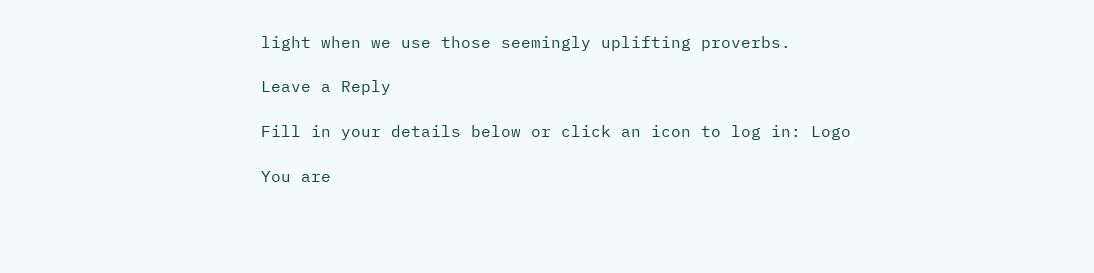light when we use those seemingly uplifting proverbs.

Leave a Reply

Fill in your details below or click an icon to log in: Logo

You are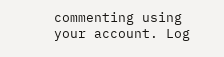commenting using your account. Log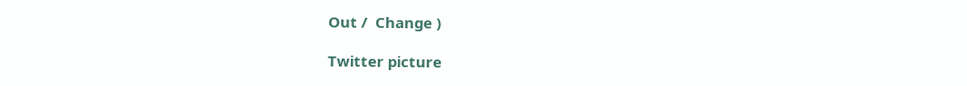Out /  Change )

Twitter picture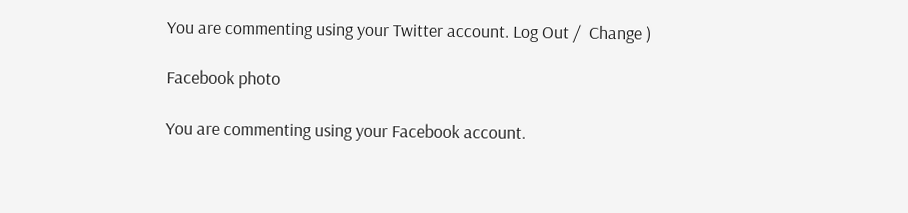You are commenting using your Twitter account. Log Out /  Change )

Facebook photo

You are commenting using your Facebook account.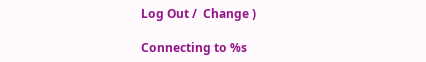Log Out /  Change )

Connecting to %s